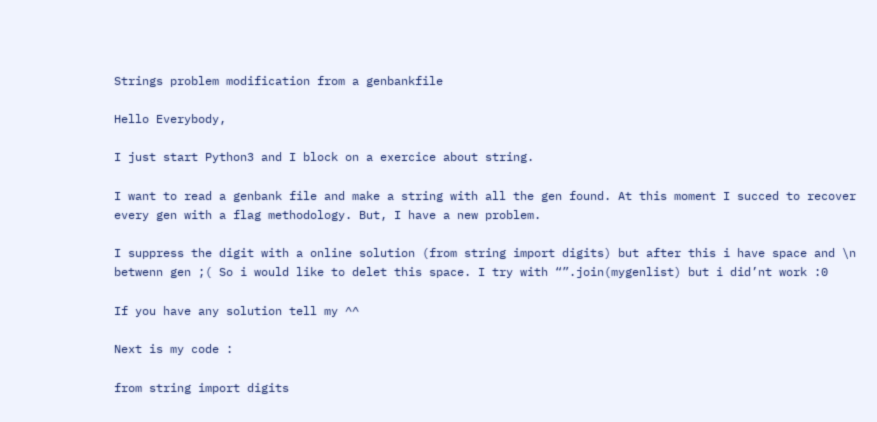Strings problem modification from a genbankfile

Hello Everybody,

I just start Python3 and I block on a exercice about string.

I want to read a genbank file and make a string with all the gen found. At this moment I succed to recover every gen with a flag methodology. But, I have a new problem.

I suppress the digit with a online solution (from string import digits) but after this i have space and \n betwenn gen ;( So i would like to delet this space. I try with “”.join(mygenlist) but i did’nt work :0

If you have any solution tell my ^^

Next is my code :

from string import digits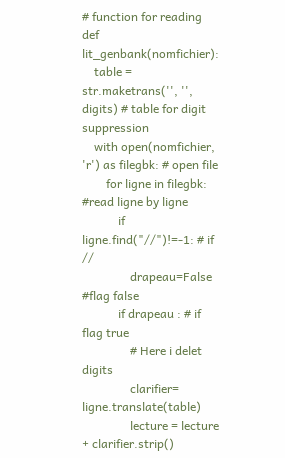# function for reading
def lit_genbank(nomfichier):
    table = str.maketrans('', '', digits) # table for digit suppression
    with open(nomfichier, 'r') as filegbk: # open file
        for ligne in filegbk: #read ligne by ligne
            if ligne.find("//")!=-1: # if //
                drapeau=False #flag false
            if drapeau : # if flag true
                # Here i delet digits
                clarifier= ligne.translate(table)
                lecture = lecture + clarifier.strip()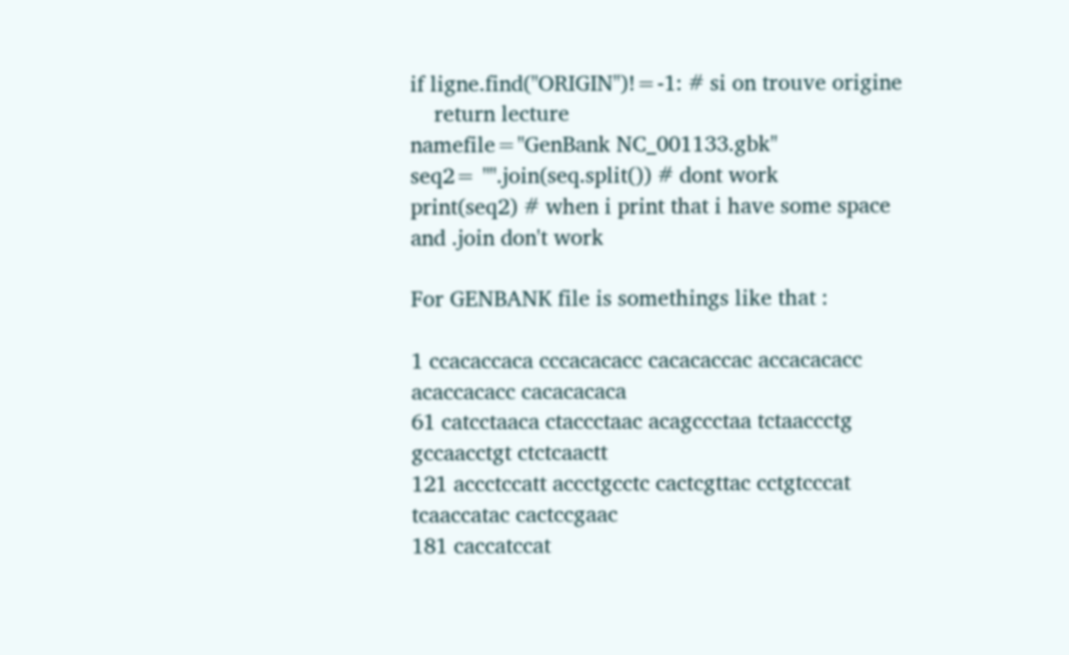if ligne.find("ORIGIN")!=-1: # si on trouve origine
    return lecture
namefile="GenBank NC_001133.gbk"
seq2= "".join(seq.split()) # dont work
print(seq2) # when i print that i have some space and .join don't work

For GENBANK file is somethings like that :

1 ccacaccaca cccacacacc cacacaccac accacacacc acaccacacc cacacacaca
61 catcctaaca ctaccctaac acagccctaa tctaaccctg gccaacctgt ctctcaactt
121 accctccatt accctgcctc cactcgttac cctgtcccat tcaaccatac cactccgaac
181 caccatccat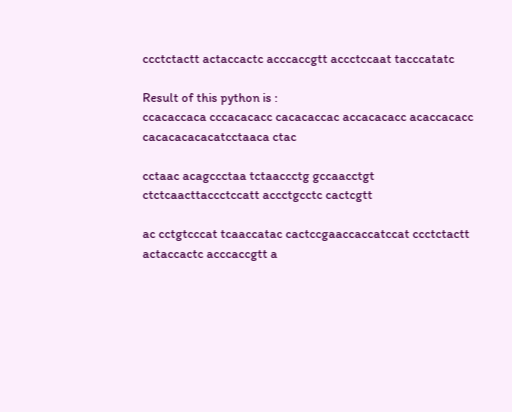ccctctactt actaccactc acccaccgtt accctccaat tacccatatc

Result of this python is :
ccacaccaca cccacacacc cacacaccac accacacacc acaccacacc cacacacacacatcctaaca ctac

cctaac acagccctaa tctaaccctg gccaacctgt ctctcaacttaccctccatt accctgcctc cactcgtt

ac cctgtcccat tcaaccatac cactccgaaccaccatccat ccctctactt actaccactc acccaccgtt a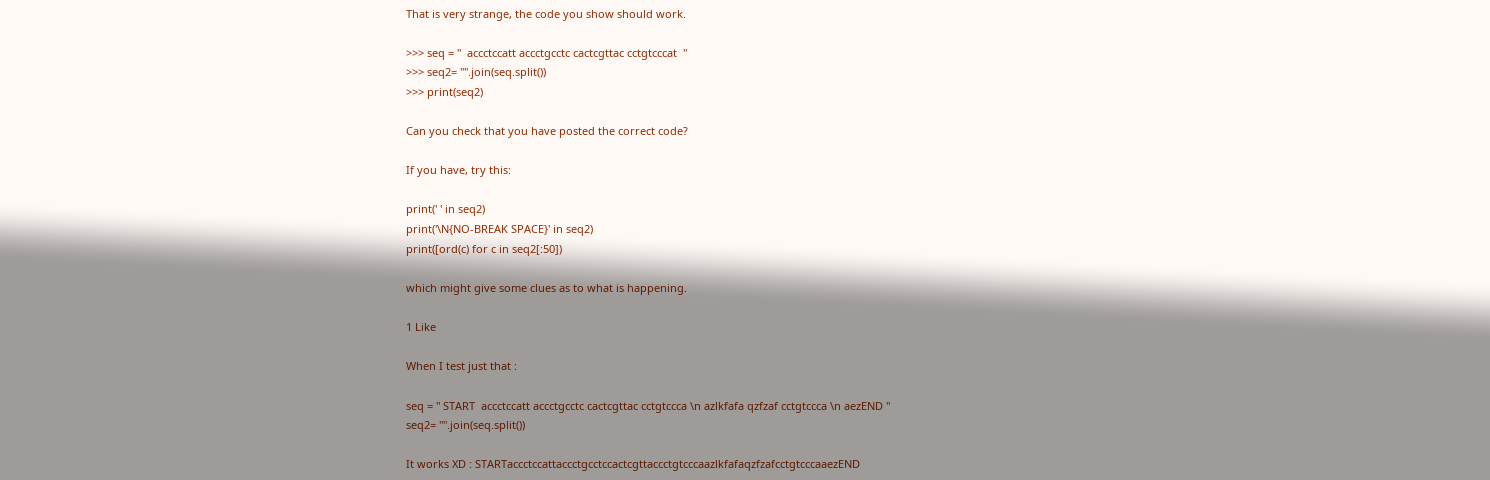That is very strange, the code you show should work.

>>> seq = "  accctccatt accctgcctc cactcgttac cctgtcccat  "
>>> seq2= "".join(seq.split())
>>> print(seq2)

Can you check that you have posted the correct code?

If you have, try this:

print(' ' in seq2)
print('\N{NO-BREAK SPACE}' in seq2)
print([ord(c) for c in seq2[:50])

which might give some clues as to what is happening.

1 Like

When I test just that :

seq = " START  accctccatt accctgcctc cactcgttac cctgtccca \n azlkfafa qzfzaf cctgtccca \n aezEND "
seq2= "".join(seq.split())

It works XD : STARTaccctccattaccctgcctccactcgttaccctgtcccaazlkfafaqzfzafcctgtcccaaezEND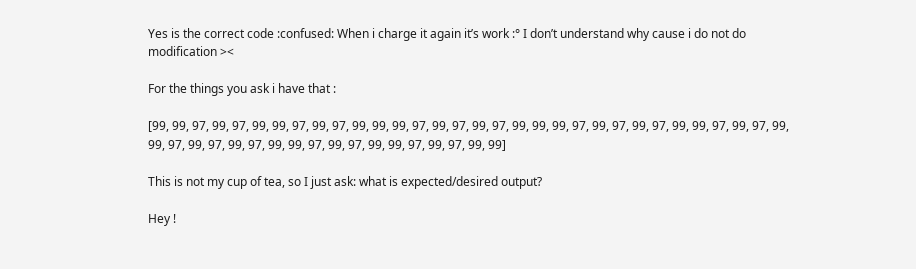Yes is the correct code :confused: When i charge it again it’s work :° I don’t understand why cause i do not do modification ><

For the things you ask i have that :

[99, 99, 97, 99, 97, 99, 99, 97, 99, 97, 99, 99, 99, 97, 99, 97, 99, 97, 99, 99, 99, 97, 99, 97, 99, 97, 99, 99, 97, 99, 97, 99, 99, 97, 99, 97, 99, 97, 99, 99, 97, 99, 97, 99, 99, 97, 99, 97, 99, 99]

This is not my cup of tea, so I just ask: what is expected/desired output?

Hey !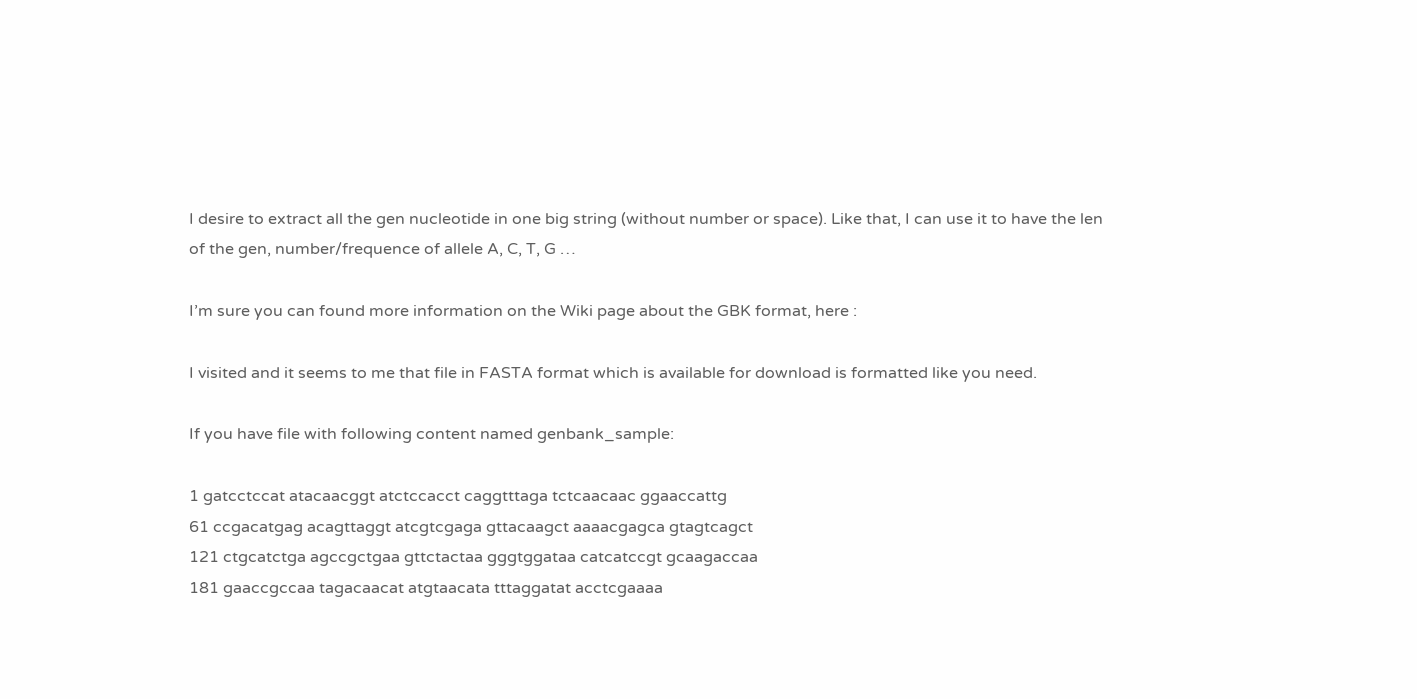I desire to extract all the gen nucleotide in one big string (without number or space). Like that, I can use it to have the len of the gen, number/frequence of allele A, C, T, G …

I’m sure you can found more information on the Wiki page about the GBK format, here :

I visited and it seems to me that file in FASTA format which is available for download is formatted like you need.

If you have file with following content named genbank_sample:

1 gatcctccat atacaacggt atctccacct caggtttaga tctcaacaac ggaaccattg
61 ccgacatgag acagttaggt atcgtcgaga gttacaagct aaaacgagca gtagtcagct
121 ctgcatctga agccgctgaa gttctactaa gggtggataa catcatccgt gcaagaccaa
181 gaaccgccaa tagacaacat atgtaacata tttaggatat acctcgaaaa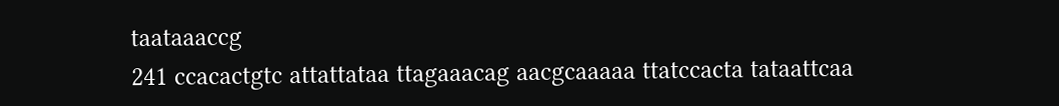taataaaccg
241 ccacactgtc attattataa ttagaaacag aacgcaaaaa ttatccacta tataattcaa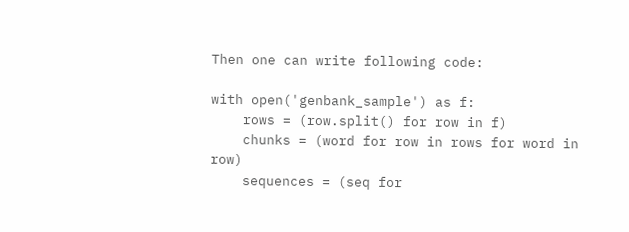Then one can write following code:

with open('genbank_sample') as f:
    rows = (row.split() for row in f)
    chunks = (word for row in rows for word in row)
    sequences = (seq for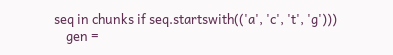seq in chunks if seq.startswith(('a', 'c', 't', 'g')))
    gen =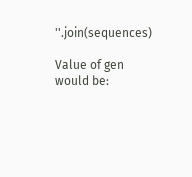''.join(sequences)

Value of gen would be: